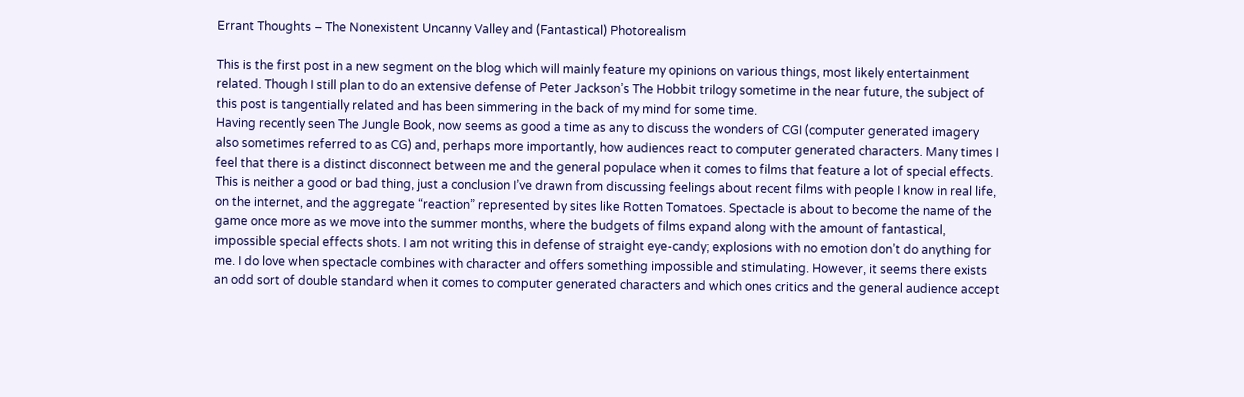Errant Thoughts – The Nonexistent Uncanny Valley and (Fantastical) Photorealism

This is the first post in a new segment on the blog which will mainly feature my opinions on various things, most likely entertainment related. Though I still plan to do an extensive defense of Peter Jackson’s The Hobbit trilogy sometime in the near future, the subject of this post is tangentially related and has been simmering in the back of my mind for some time.
Having recently seen The Jungle Book, now seems as good a time as any to discuss the wonders of CGI (computer generated imagery also sometimes referred to as CG) and, perhaps more importantly, how audiences react to computer generated characters. Many times I feel that there is a distinct disconnect between me and the general populace when it comes to films that feature a lot of special effects. This is neither a good or bad thing, just a conclusion I’ve drawn from discussing feelings about recent films with people I know in real life, on the internet, and the aggregate “reaction” represented by sites like Rotten Tomatoes. Spectacle is about to become the name of the game once more as we move into the summer months, where the budgets of films expand along with the amount of fantastical, impossible special effects shots. I am not writing this in defense of straight eye-candy; explosions with no emotion don’t do anything for me. I do love when spectacle combines with character and offers something impossible and stimulating. However, it seems there exists an odd sort of double standard when it comes to computer generated characters and which ones critics and the general audience accept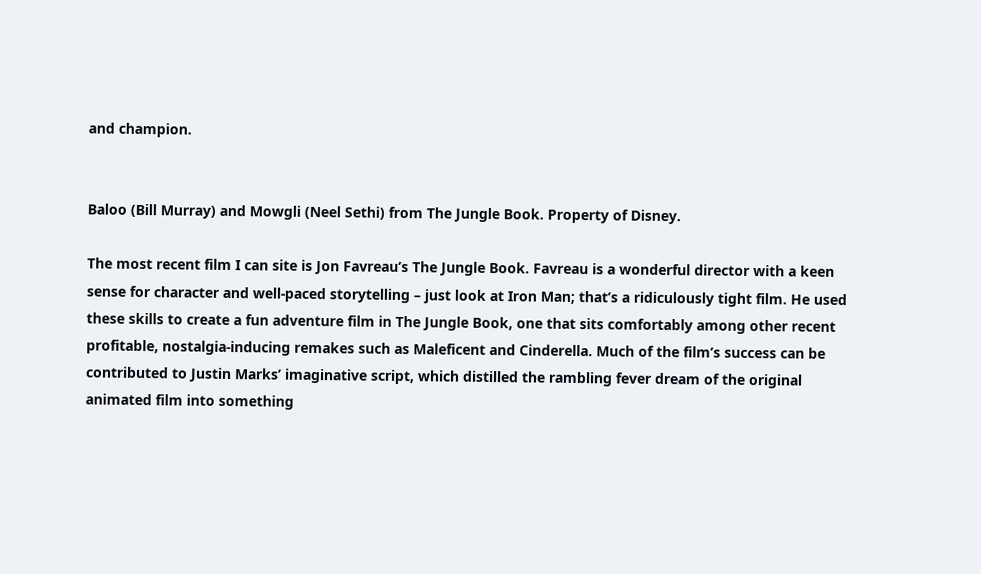and champion.


Baloo (Bill Murray) and Mowgli (Neel Sethi) from The Jungle Book. Property of Disney.

The most recent film I can site is Jon Favreau’s The Jungle Book. Favreau is a wonderful director with a keen sense for character and well-paced storytelling – just look at Iron Man; that’s a ridiculously tight film. He used these skills to create a fun adventure film in The Jungle Book, one that sits comfortably among other recent profitable, nostalgia-inducing remakes such as Maleficent and Cinderella. Much of the film’s success can be contributed to Justin Marks’ imaginative script, which distilled the rambling fever dream of the original animated film into something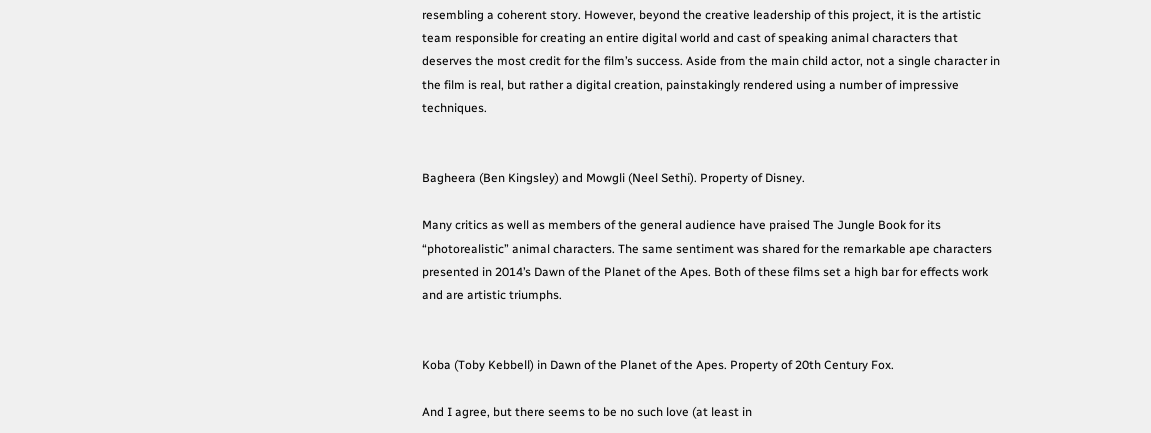resembling a coherent story. However, beyond the creative leadership of this project, it is the artistic team responsible for creating an entire digital world and cast of speaking animal characters that deserves the most credit for the film’s success. Aside from the main child actor, not a single character in the film is real, but rather a digital creation, painstakingly rendered using a number of impressive techniques.


Bagheera (Ben Kingsley) and Mowgli (Neel Sethi). Property of Disney.

Many critics as well as members of the general audience have praised The Jungle Book for its “photorealistic” animal characters. The same sentiment was shared for the remarkable ape characters presented in 2014’s Dawn of the Planet of the Apes. Both of these films set a high bar for effects work and are artistic triumphs.


Koba (Toby Kebbell) in Dawn of the Planet of the Apes. Property of 20th Century Fox.

And I agree, but there seems to be no such love (at least in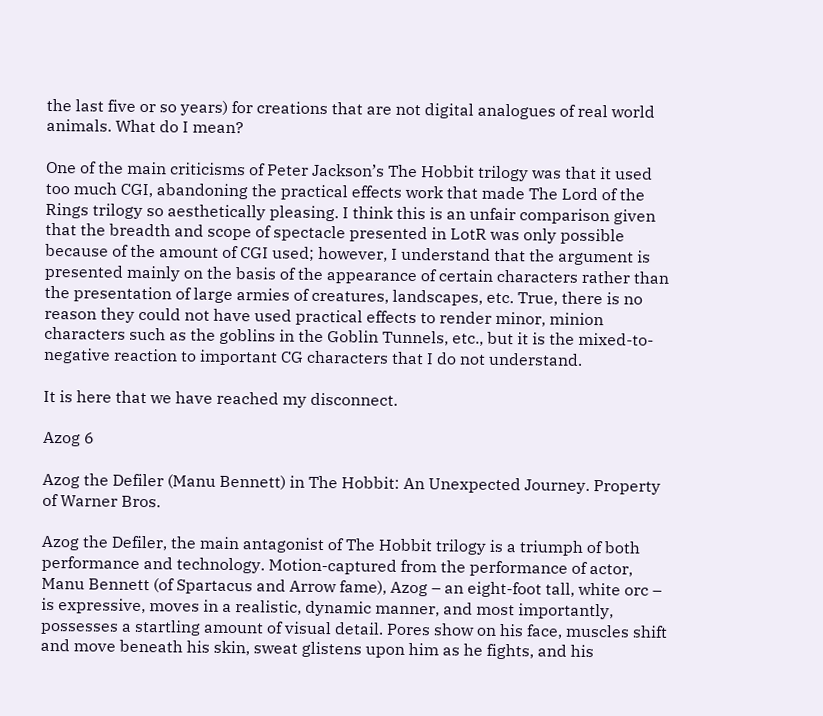the last five or so years) for creations that are not digital analogues of real world animals. What do I mean?

One of the main criticisms of Peter Jackson’s The Hobbit trilogy was that it used too much CGI, abandoning the practical effects work that made The Lord of the Rings trilogy so aesthetically pleasing. I think this is an unfair comparison given that the breadth and scope of spectacle presented in LotR was only possible because of the amount of CGI used; however, I understand that the argument is presented mainly on the basis of the appearance of certain characters rather than the presentation of large armies of creatures, landscapes, etc. True, there is no reason they could not have used practical effects to render minor, minion characters such as the goblins in the Goblin Tunnels, etc., but it is the mixed-to-negative reaction to important CG characters that I do not understand.

It is here that we have reached my disconnect.

Azog 6

Azog the Defiler (Manu Bennett) in The Hobbit: An Unexpected Journey. Property of Warner Bros.

Azog the Defiler, the main antagonist of The Hobbit trilogy is a triumph of both performance and technology. Motion-captured from the performance of actor, Manu Bennett (of Spartacus and Arrow fame), Azog – an eight-foot tall, white orc – is expressive, moves in a realistic, dynamic manner, and most importantly, possesses a startling amount of visual detail. Pores show on his face, muscles shift and move beneath his skin, sweat glistens upon him as he fights, and his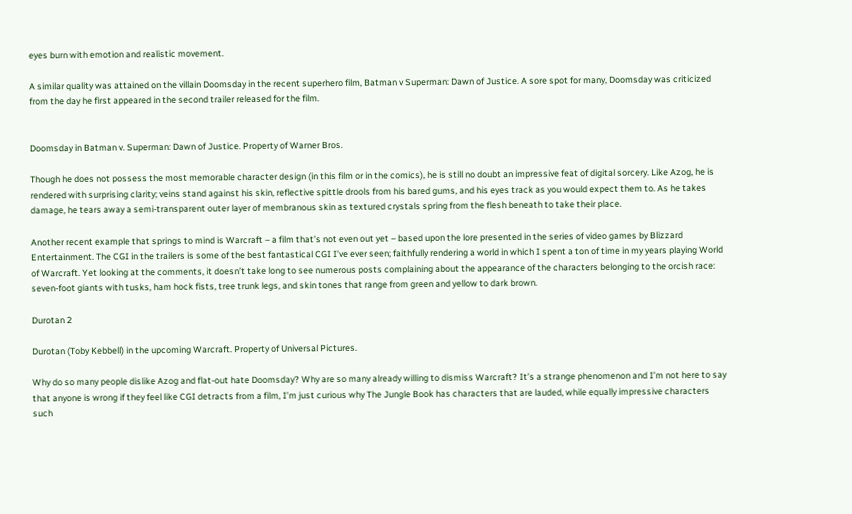eyes burn with emotion and realistic movement.

A similar quality was attained on the villain Doomsday in the recent superhero film, Batman v Superman: Dawn of Justice. A sore spot for many, Doomsday was criticized from the day he first appeared in the second trailer released for the film.


Doomsday in Batman v. Superman: Dawn of Justice. Property of Warner Bros.

Though he does not possess the most memorable character design (in this film or in the comics), he is still no doubt an impressive feat of digital sorcery. Like Azog, he is rendered with surprising clarity; veins stand against his skin, reflective spittle drools from his bared gums, and his eyes track as you would expect them to. As he takes damage, he tears away a semi-transparent outer layer of membranous skin as textured crystals spring from the flesh beneath to take their place.

Another recent example that springs to mind is Warcraft – a film that’s not even out yet – based upon the lore presented in the series of video games by Blizzard Entertainment. The CGI in the trailers is some of the best fantastical CGI I’ve ever seen; faithfully rendering a world in which I spent a ton of time in my years playing World of Warcraft. Yet looking at the comments, it doesn’t take long to see numerous posts complaining about the appearance of the characters belonging to the orcish race: seven-foot giants with tusks, ham hock fists, tree trunk legs, and skin tones that range from green and yellow to dark brown.

Durotan 2

Durotan (Toby Kebbell) in the upcoming Warcraft. Property of Universal Pictures.

Why do so many people dislike Azog and flat-out hate Doomsday? Why are so many already willing to dismiss Warcraft? It’s a strange phenomenon and I’m not here to say that anyone is wrong if they feel like CGI detracts from a film, I’m just curious why The Jungle Book has characters that are lauded, while equally impressive characters such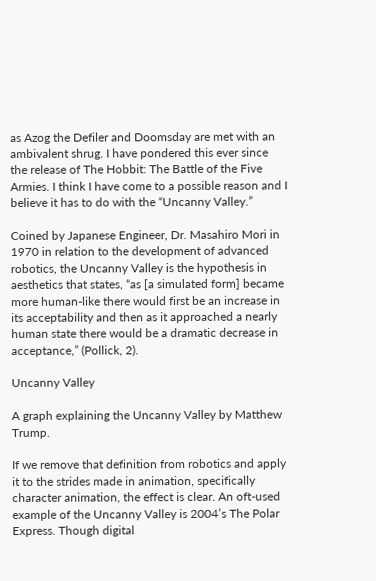as Azog the Defiler and Doomsday are met with an ambivalent shrug. I have pondered this ever since the release of The Hobbit: The Battle of the Five Armies. I think I have come to a possible reason and I believe it has to do with the “Uncanny Valley.”

Coined by Japanese Engineer, Dr. Masahiro Mori in 1970 in relation to the development of advanced robotics, the Uncanny Valley is the hypothesis in aesthetics that states, “as [a simulated form] became more human-like there would first be an increase in its acceptability and then as it approached a nearly human state there would be a dramatic decrease in acceptance,” (Pollick, 2).

Uncanny Valley

A graph explaining the Uncanny Valley by Matthew Trump.

If we remove that definition from robotics and apply it to the strides made in animation, specifically character animation, the effect is clear. An oft-used example of the Uncanny Valley is 2004’s The Polar Express. Though digital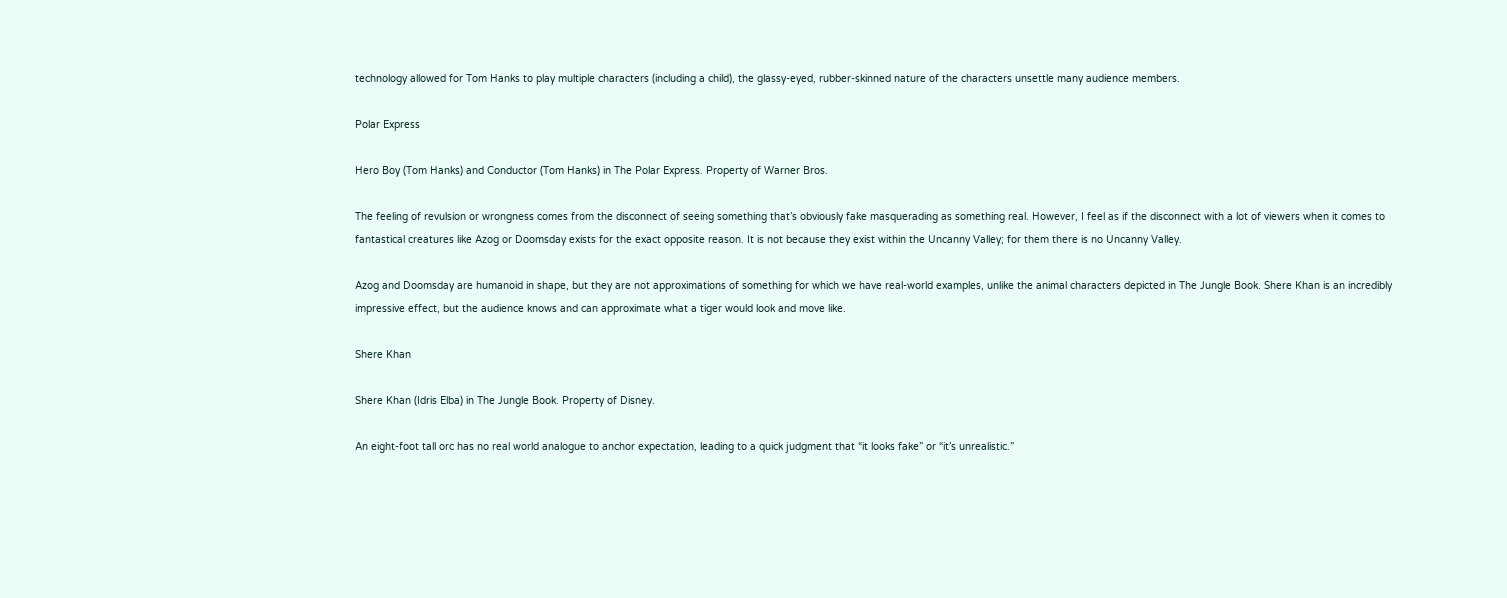technology allowed for Tom Hanks to play multiple characters (including a child), the glassy-eyed, rubber-skinned nature of the characters unsettle many audience members.

Polar Express

Hero Boy (Tom Hanks) and Conductor (Tom Hanks) in The Polar Express. Property of Warner Bros.

The feeling of revulsion or wrongness comes from the disconnect of seeing something that’s obviously fake masquerading as something real. However, I feel as if the disconnect with a lot of viewers when it comes to fantastical creatures like Azog or Doomsday exists for the exact opposite reason. It is not because they exist within the Uncanny Valley; for them there is no Uncanny Valley.

Azog and Doomsday are humanoid in shape, but they are not approximations of something for which we have real-world examples, unlike the animal characters depicted in The Jungle Book. Shere Khan is an incredibly impressive effect, but the audience knows and can approximate what a tiger would look and move like.

Shere Khan

Shere Khan (Idris Elba) in The Jungle Book. Property of Disney.

An eight-foot tall orc has no real world analogue to anchor expectation, leading to a quick judgment that “it looks fake” or “it’s unrealistic.”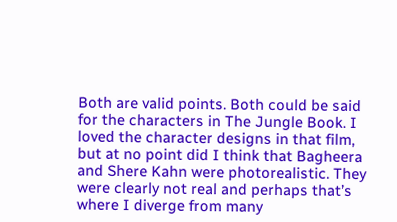Both are valid points. Both could be said for the characters in The Jungle Book. I loved the character designs in that film, but at no point did I think that Bagheera and Shere Kahn were photorealistic. They were clearly not real and perhaps that’s where I diverge from many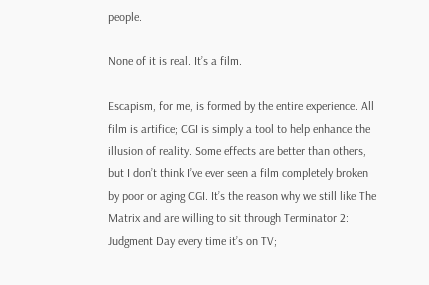people.

None of it is real. It’s a film.

Escapism, for me, is formed by the entire experience. All film is artifice; CGI is simply a tool to help enhance the illusion of reality. Some effects are better than others, but I don’t think I’ve ever seen a film completely broken by poor or aging CGI. It’s the reason why we still like The Matrix and are willing to sit through Terminator 2: Judgment Day every time it’s on TV;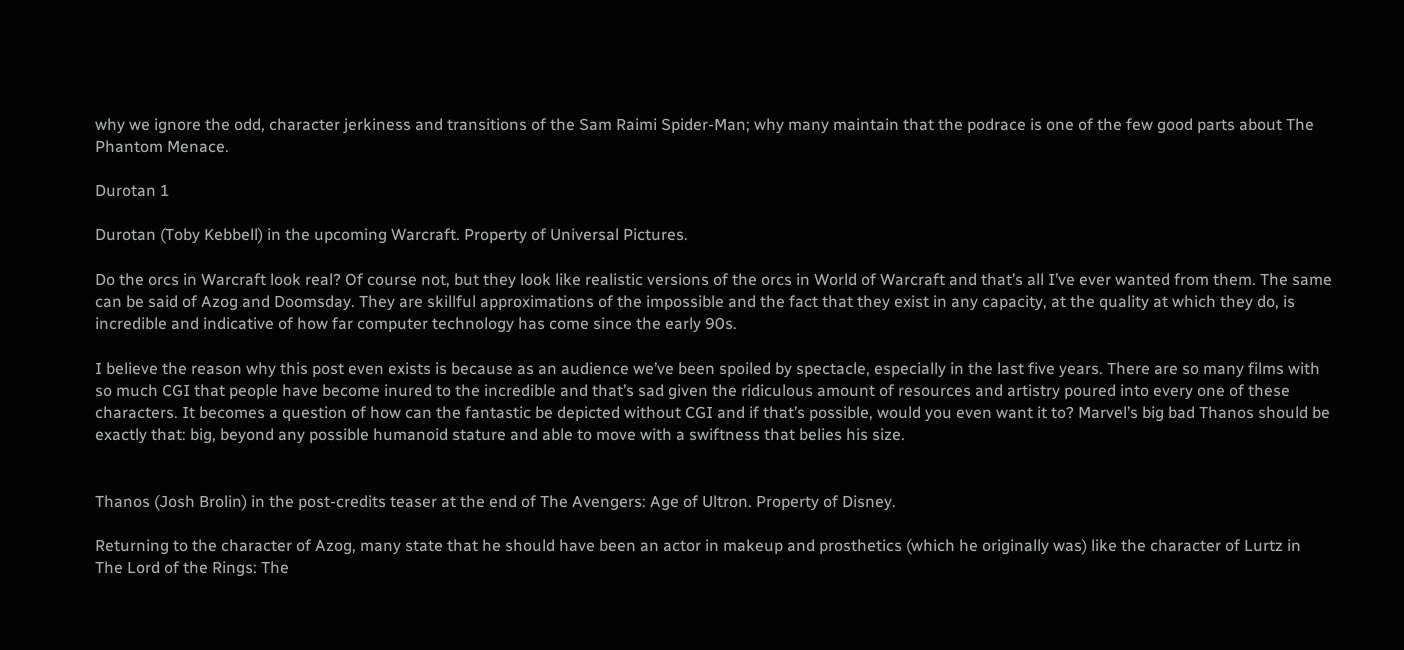why we ignore the odd, character jerkiness and transitions of the Sam Raimi Spider-Man; why many maintain that the podrace is one of the few good parts about The Phantom Menace.

Durotan 1

Durotan (Toby Kebbell) in the upcoming Warcraft. Property of Universal Pictures.

Do the orcs in Warcraft look real? Of course not, but they look like realistic versions of the orcs in World of Warcraft and that’s all I’ve ever wanted from them. The same can be said of Azog and Doomsday. They are skillful approximations of the impossible and the fact that they exist in any capacity, at the quality at which they do, is incredible and indicative of how far computer technology has come since the early 90s.

I believe the reason why this post even exists is because as an audience we’ve been spoiled by spectacle, especially in the last five years. There are so many films with so much CGI that people have become inured to the incredible and that’s sad given the ridiculous amount of resources and artistry poured into every one of these characters. It becomes a question of how can the fantastic be depicted without CGI and if that’s possible, would you even want it to? Marvel’s big bad Thanos should be exactly that: big, beyond any possible humanoid stature and able to move with a swiftness that belies his size.


Thanos (Josh Brolin) in the post-credits teaser at the end of The Avengers: Age of Ultron. Property of Disney.

Returning to the character of Azog, many state that he should have been an actor in makeup and prosthetics (which he originally was) like the character of Lurtz in The Lord of the Rings: The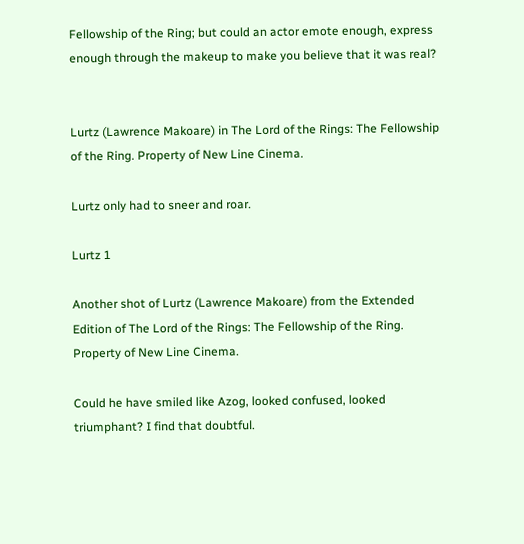Fellowship of the Ring; but could an actor emote enough, express enough through the makeup to make you believe that it was real?


Lurtz (Lawrence Makoare) in The Lord of the Rings: The Fellowship of the Ring. Property of New Line Cinema.

Lurtz only had to sneer and roar.

Lurtz 1

Another shot of Lurtz (Lawrence Makoare) from the Extended Edition of The Lord of the Rings: The Fellowship of the Ring. Property of New Line Cinema.

Could he have smiled like Azog, looked confused, looked triumphant? I find that doubtful.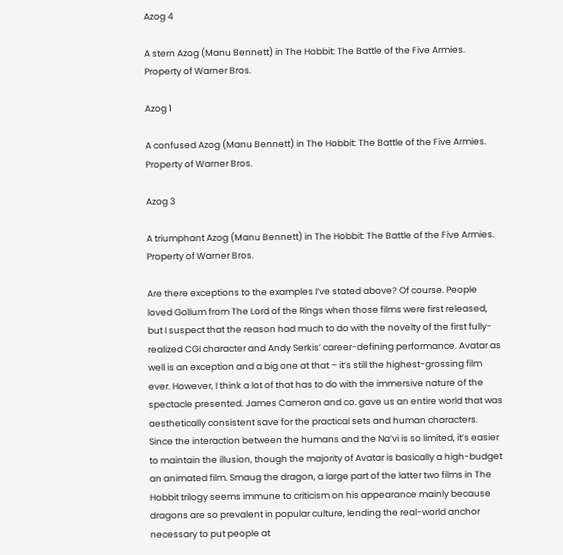Azog 4

A stern Azog (Manu Bennett) in The Hobbit: The Battle of the Five Armies. Property of Warner Bros.

Azog 1

A confused Azog (Manu Bennett) in The Hobbit: The Battle of the Five Armies. Property of Warner Bros.

Azog 3

A triumphant Azog (Manu Bennett) in The Hobbit: The Battle of the Five Armies. Property of Warner Bros.

Are there exceptions to the examples I’ve stated above? Of course. People loved Gollum from The Lord of the Rings when those films were first released, but I suspect that the reason had much to do with the novelty of the first fully-realized CGI character and Andy Serkis’ career-defining performance. Avatar as well is an exception and a big one at that – it’s still the highest-grossing film ever. However, I think a lot of that has to do with the immersive nature of the spectacle presented. James Cameron and co. gave us an entire world that was aesthetically consistent save for the practical sets and human characters. Since the interaction between the humans and the Na’vi is so limited, it’s easier to maintain the illusion, though the majority of Avatar is basically a high-budget an animated film. Smaug the dragon, a large part of the latter two films in The Hobbit trilogy seems immune to criticism on his appearance mainly because dragons are so prevalent in popular culture, lending the real-world anchor necessary to put people at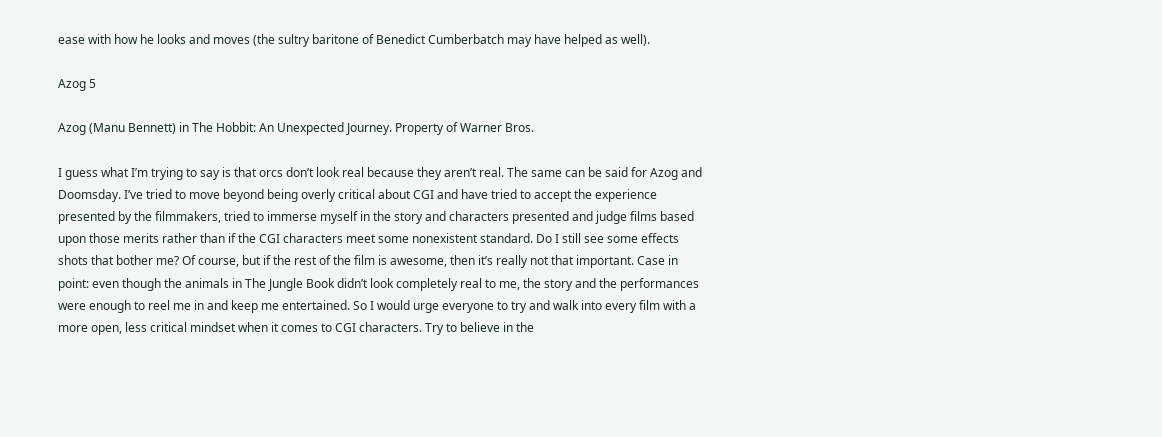ease with how he looks and moves (the sultry baritone of Benedict Cumberbatch may have helped as well).

Azog 5

Azog (Manu Bennett) in The Hobbit: An Unexpected Journey. Property of Warner Bros.

I guess what I’m trying to say is that orcs don’t look real because they aren’t real. The same can be said for Azog and Doomsday. I’ve tried to move beyond being overly critical about CGI and have tried to accept the experience presented by the filmmakers, tried to immerse myself in the story and characters presented and judge films based upon those merits rather than if the CGI characters meet some nonexistent standard. Do I still see some effects shots that bother me? Of course, but if the rest of the film is awesome, then it’s really not that important. Case in point: even though the animals in The Jungle Book didn’t look completely real to me, the story and the performances were enough to reel me in and keep me entertained. So I would urge everyone to try and walk into every film with a more open, less critical mindset when it comes to CGI characters. Try to believe in the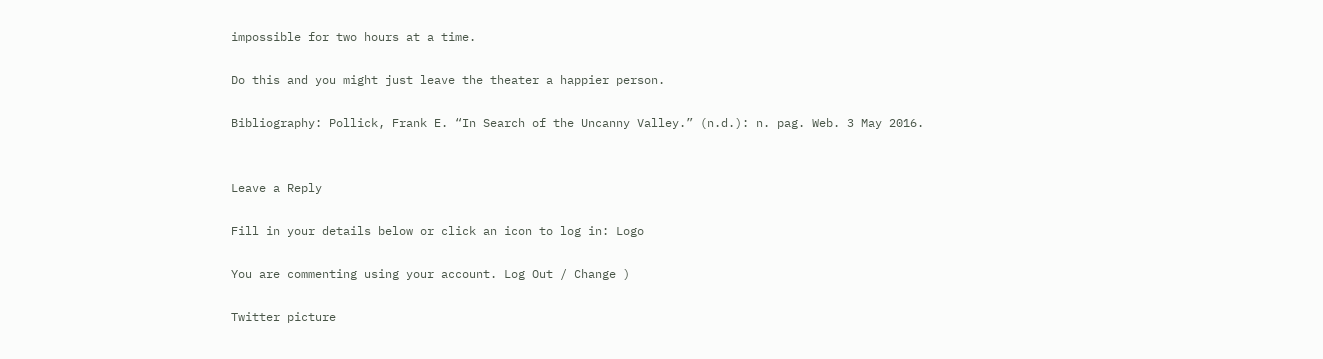impossible for two hours at a time.

Do this and you might just leave the theater a happier person.

Bibliography: Pollick, Frank E. “In Search of the Uncanny Valley.” (n.d.): n. pag. Web. 3 May 2016.


Leave a Reply

Fill in your details below or click an icon to log in: Logo

You are commenting using your account. Log Out / Change )

Twitter picture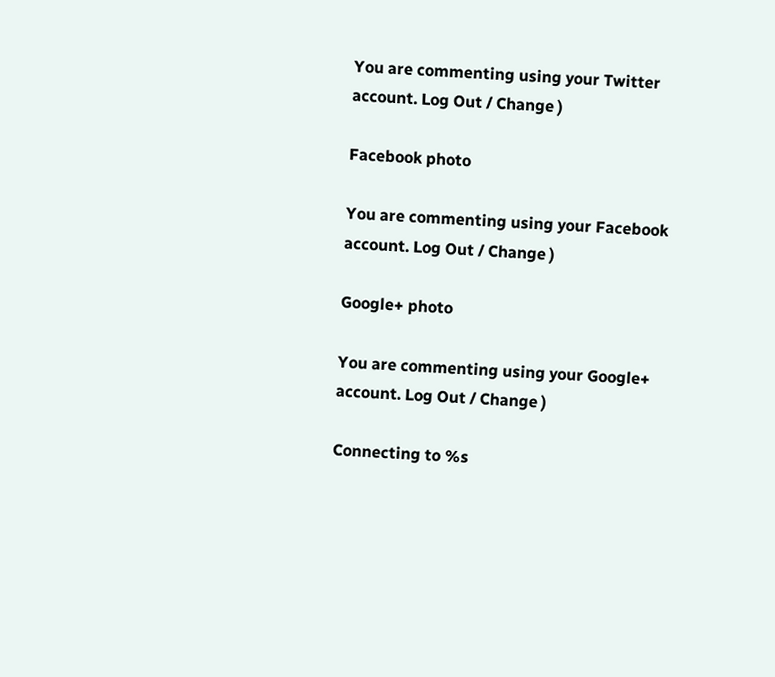You are commenting using your Twitter account. Log Out / Change )

Facebook photo

You are commenting using your Facebook account. Log Out / Change )

Google+ photo

You are commenting using your Google+ account. Log Out / Change )

Connecting to %s